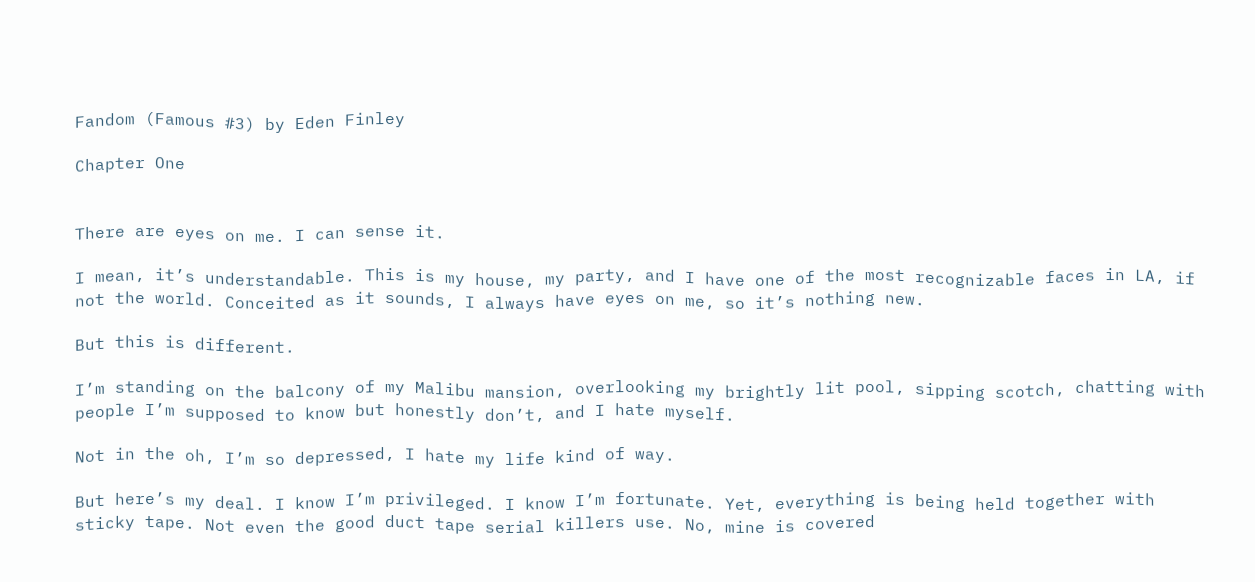Fandom (Famous #3) by Eden Finley

Chapter One


There are eyes on me. I can sense it.

I mean, it’s understandable. This is my house, my party, and I have one of the most recognizable faces in LA, if not the world. Conceited as it sounds, I always have eyes on me, so it’s nothing new.

But this is different.

I’m standing on the balcony of my Malibu mansion, overlooking my brightly lit pool, sipping scotch, chatting with people I’m supposed to know but honestly don’t, and I hate myself.

Not in the oh, I’m so depressed, I hate my life kind of way.

But here’s my deal. I know I’m privileged. I know I’m fortunate. Yet, everything is being held together with sticky tape. Not even the good duct tape serial killers use. No, mine is covered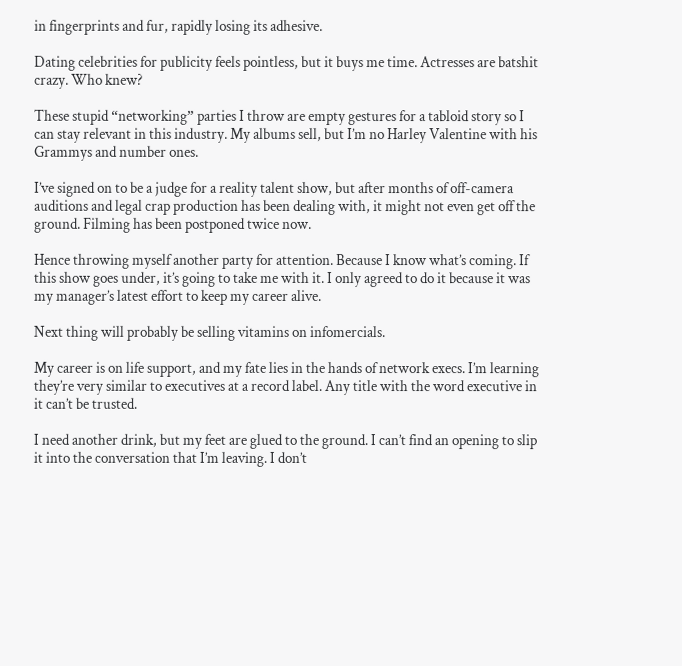in fingerprints and fur, rapidly losing its adhesive.

Dating celebrities for publicity feels pointless, but it buys me time. Actresses are batshit crazy. Who knew?

These stupid “networking” parties I throw are empty gestures for a tabloid story so I can stay relevant in this industry. My albums sell, but I’m no Harley Valentine with his Grammys and number ones.

I’ve signed on to be a judge for a reality talent show, but after months of off-camera auditions and legal crap production has been dealing with, it might not even get off the ground. Filming has been postponed twice now.

Hence throwing myself another party for attention. Because I know what’s coming. If this show goes under, it’s going to take me with it. I only agreed to do it because it was my manager’s latest effort to keep my career alive.

Next thing will probably be selling vitamins on infomercials.

My career is on life support, and my fate lies in the hands of network execs. I’m learning they’re very similar to executives at a record label. Any title with the word executive in it can’t be trusted.

I need another drink, but my feet are glued to the ground. I can’t find an opening to slip it into the conversation that I’m leaving. I don’t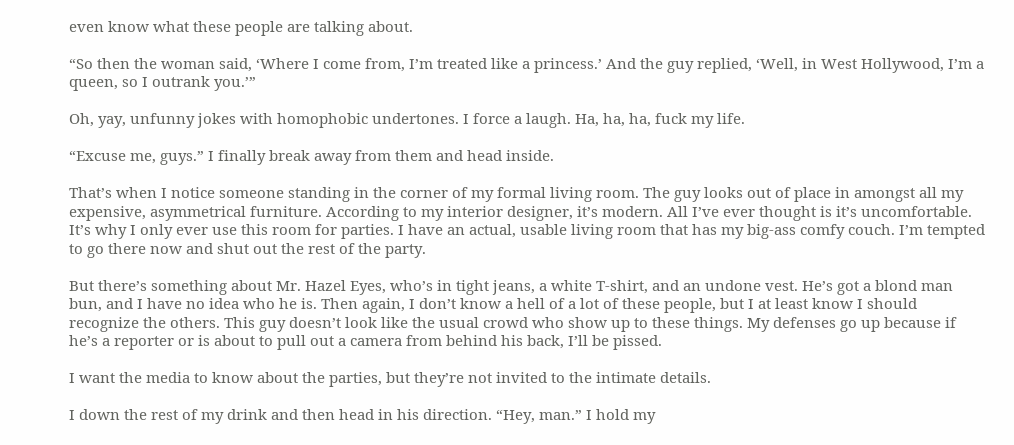even know what these people are talking about.

“So then the woman said, ‘Where I come from, I’m treated like a princess.’ And the guy replied, ‘Well, in West Hollywood, I’m a queen, so I outrank you.’”

Oh, yay, unfunny jokes with homophobic undertones. I force a laugh. Ha, ha, ha, fuck my life.

“Excuse me, guys.” I finally break away from them and head inside.

That’s when I notice someone standing in the corner of my formal living room. The guy looks out of place in amongst all my expensive, asymmetrical furniture. According to my interior designer, it’s modern. All I’ve ever thought is it’s uncomfortable. It’s why I only ever use this room for parties. I have an actual, usable living room that has my big-ass comfy couch. I’m tempted to go there now and shut out the rest of the party.

But there’s something about Mr. Hazel Eyes, who’s in tight jeans, a white T-shirt, and an undone vest. He’s got a blond man bun, and I have no idea who he is. Then again, I don’t know a hell of a lot of these people, but I at least know I should recognize the others. This guy doesn’t look like the usual crowd who show up to these things. My defenses go up because if he’s a reporter or is about to pull out a camera from behind his back, I’ll be pissed.

I want the media to know about the parties, but they’re not invited to the intimate details.

I down the rest of my drink and then head in his direction. “Hey, man.” I hold my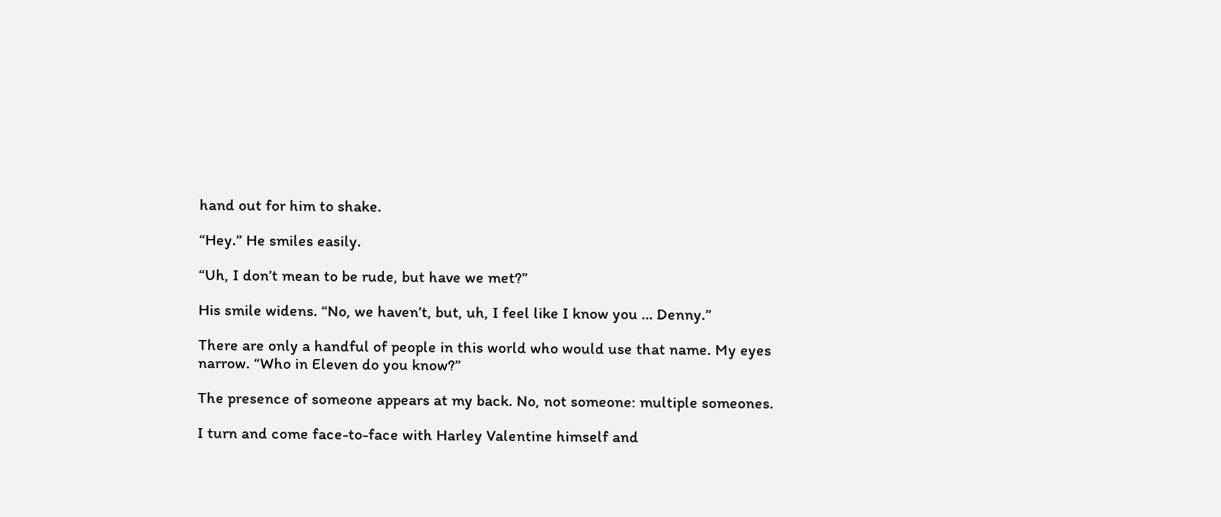hand out for him to shake.

“Hey.” He smiles easily.

“Uh, I don’t mean to be rude, but have we met?”

His smile widens. “No, we haven’t, but, uh, I feel like I know you … Denny.”

There are only a handful of people in this world who would use that name. My eyes narrow. “Who in Eleven do you know?”

The presence of someone appears at my back. No, not someone: multiple someones.

I turn and come face-to-face with Harley Valentine himself and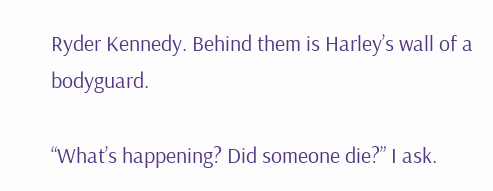Ryder Kennedy. Behind them is Harley’s wall of a bodyguard.

“What’s happening? Did someone die?” I ask.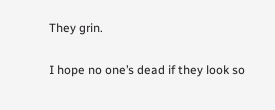They grin.

I hope no one’s dead if they look so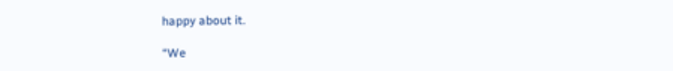happy about it.

“We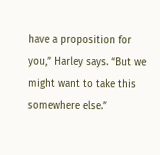have a proposition for you,” Harley says. “But we might want to take this somewhere else.”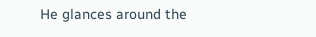He glances around the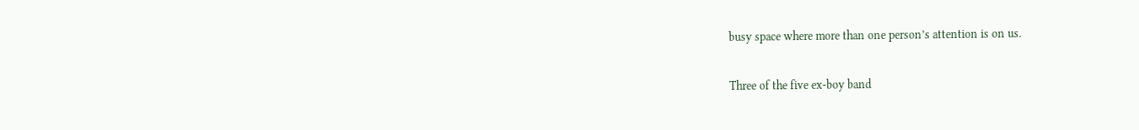busy space where more than one person’s attention is on us.

Three of the five ex-boy band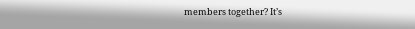members together? It’s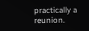practically a reunion.